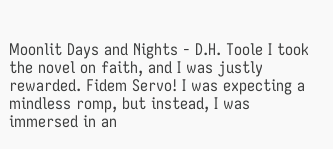Moonlit Days and Nights - D.H. Toole I took the novel on faith, and I was justly rewarded. Fidem Servo! I was expecting a mindless romp, but instead, I was immersed in an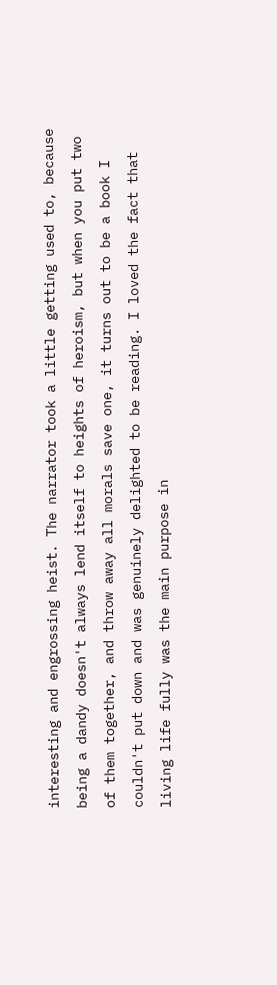interesting and engrossing heist. The narrator took a little getting used to, because being a dandy doesn't always lend itself to heights of heroism, but when you put two of them together, and throw away all morals save one, it turns out to be a book I couldn't put down and was genuinely delighted to be reading. I loved the fact that living life fully was the main purpose in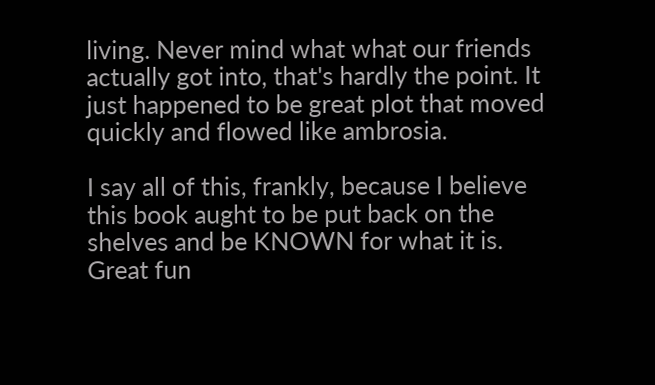living. Never mind what what our friends actually got into, that's hardly the point. It just happened to be great plot that moved quickly and flowed like ambrosia.

I say all of this, frankly, because I believe this book aught to be put back on the shelves and be KNOWN for what it is. Great fun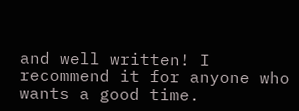and well written! I recommend it for anyone who wants a good time.